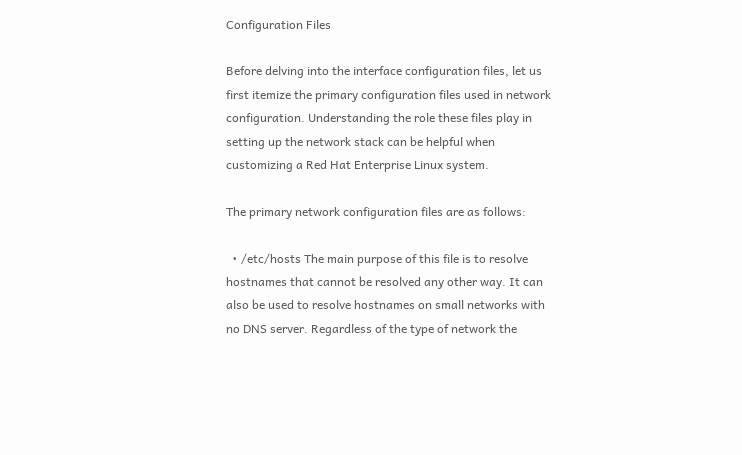Configuration Files

Before delving into the interface configuration files, let us first itemize the primary configuration files used in network configuration. Understanding the role these files play in setting up the network stack can be helpful when customizing a Red Hat Enterprise Linux system.

The primary network configuration files are as follows:

  • /etc/hosts The main purpose of this file is to resolve hostnames that cannot be resolved any other way. It can also be used to resolve hostnames on small networks with no DNS server. Regardless of the type of network the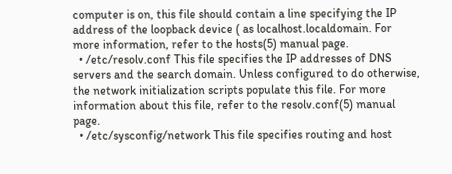computer is on, this file should contain a line specifying the IP address of the loopback device ( as localhost.localdomain. For more information, refer to the hosts(5) manual page.
  • /etc/resolv.conf This file specifies the IP addresses of DNS servers and the search domain. Unless configured to do otherwise, the network initialization scripts populate this file. For more information about this file, refer to the resolv.conf(5) manual page.
  • /etc/sysconfig/network This file specifies routing and host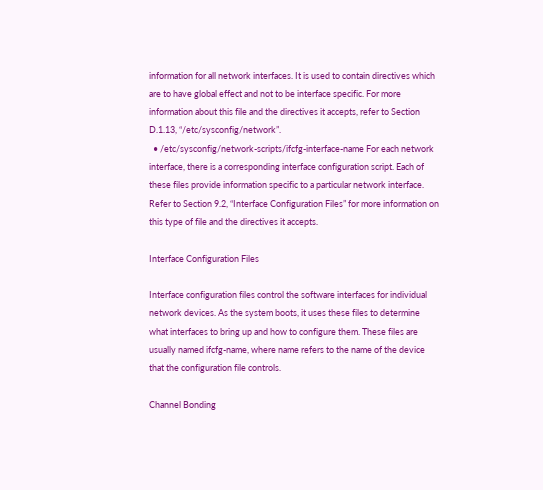information for all network interfaces. It is used to contain directives which are to have global effect and not to be interface specific. For more information about this file and the directives it accepts, refer to Section D.1.13, “/etc/sysconfig/network”.
  • /etc/sysconfig/network-scripts/ifcfg-interface-name For each network interface, there is a corresponding interface configuration script. Each of these files provide information specific to a particular network interface. Refer to Section 9.2, “Interface Configuration Files” for more information on this type of file and the directives it accepts.

Interface Configuration Files

Interface configuration files control the software interfaces for individual network devices. As the system boots, it uses these files to determine what interfaces to bring up and how to configure them. These files are usually named ifcfg-name, where name refers to the name of the device that the configuration file controls.

Channel Bonding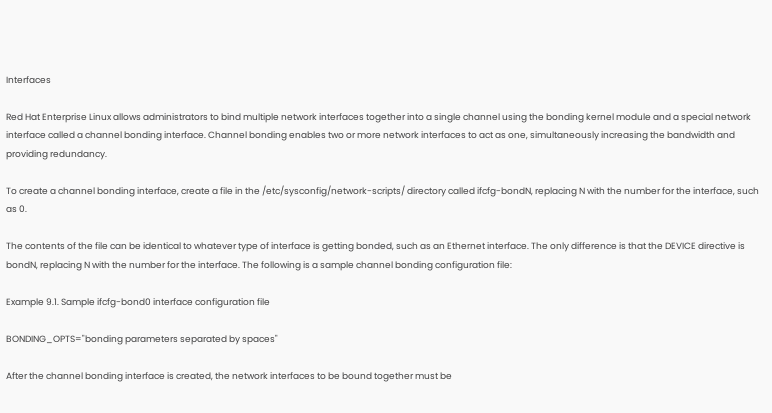Interfaces

Red Hat Enterprise Linux allows administrators to bind multiple network interfaces together into a single channel using the bonding kernel module and a special network interface called a channel bonding interface. Channel bonding enables two or more network interfaces to act as one, simultaneously increasing the bandwidth and providing redundancy.

To create a channel bonding interface, create a file in the /etc/sysconfig/network-scripts/ directory called ifcfg-bondN, replacing N with the number for the interface, such as 0.

The contents of the file can be identical to whatever type of interface is getting bonded, such as an Ethernet interface. The only difference is that the DEVICE directive is bondN, replacing N with the number for the interface. The following is a sample channel bonding configuration file:

Example 9.1. Sample ifcfg-bond0 interface configuration file

BONDING_OPTS="bonding parameters separated by spaces"

After the channel bonding interface is created, the network interfaces to be bound together must be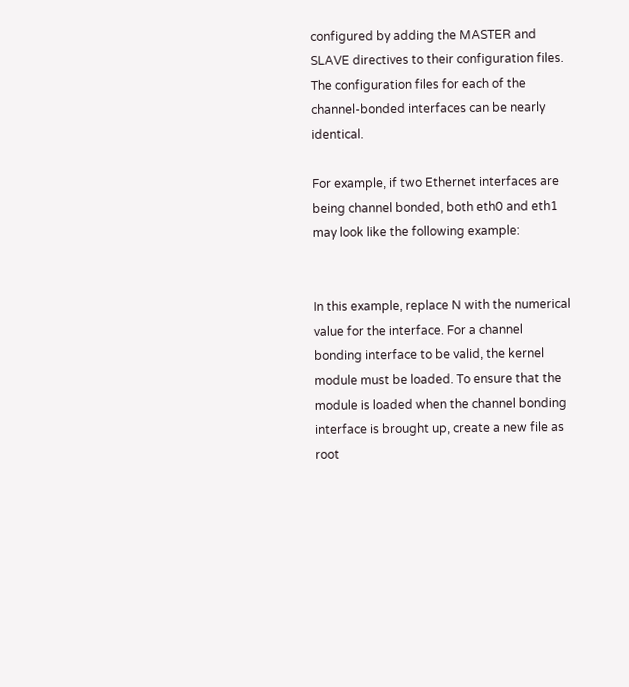configured by adding the MASTER and SLAVE directives to their configuration files. The configuration files for each of the channel-bonded interfaces can be nearly identical.

For example, if two Ethernet interfaces are being channel bonded, both eth0 and eth1 may look like the following example:


In this example, replace N with the numerical value for the interface. For a channel bonding interface to be valid, the kernel module must be loaded. To ensure that the module is loaded when the channel bonding interface is brought up, create a new file as root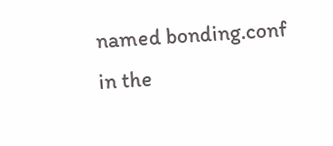named bonding.conf in the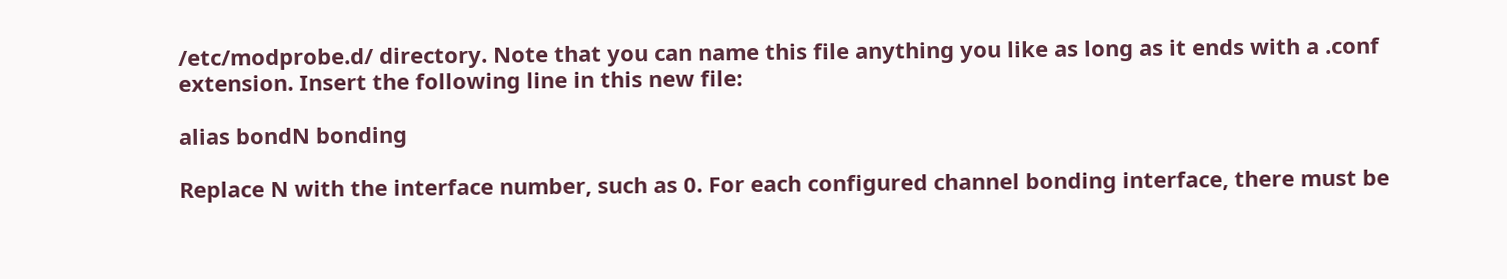/etc/modprobe.d/ directory. Note that you can name this file anything you like as long as it ends with a .conf extension. Insert the following line in this new file:

alias bondN bonding

Replace N with the interface number, such as 0. For each configured channel bonding interface, there must be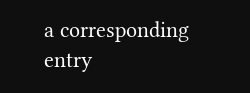a corresponding entry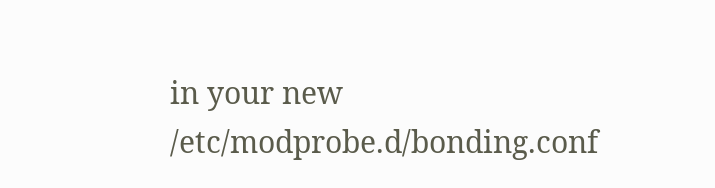in your new /etc/modprobe.d/bonding.conf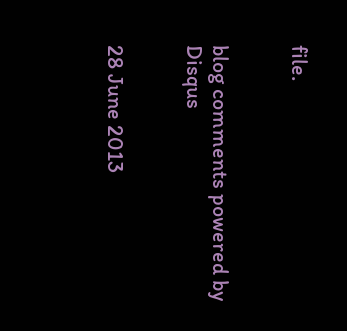file.


blog comments powered by Disqus


28 June 2013